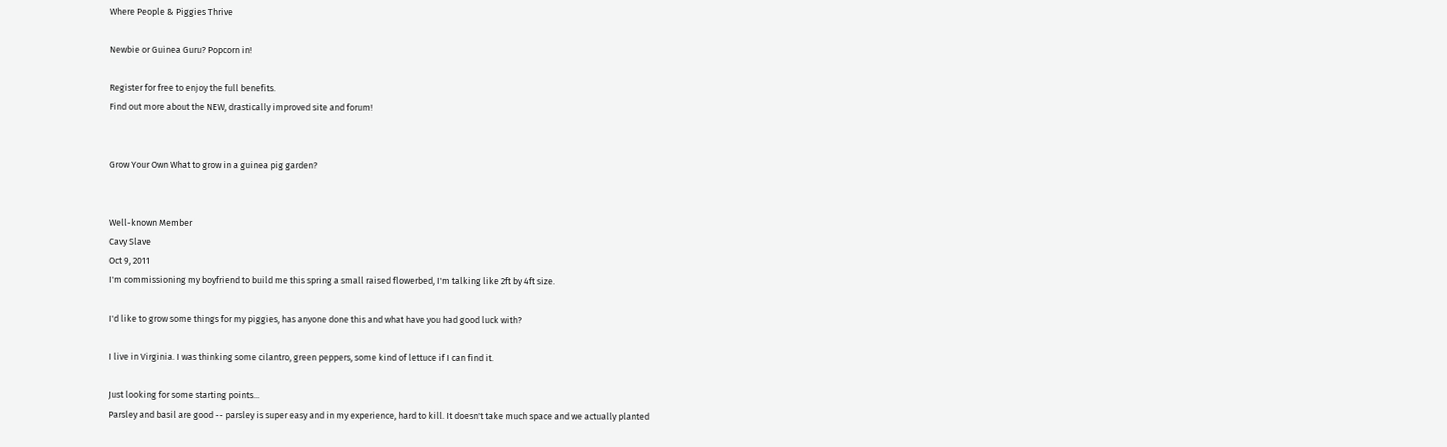Where People & Piggies Thrive

Newbie or Guinea Guru? Popcorn in!

Register for free to enjoy the full benefits.
Find out more about the NEW, drastically improved site and forum!


Grow Your Own What to grow in a guinea pig garden?


Well-known Member
Cavy Slave
Oct 9, 2011
I'm commissioning my boyfriend to build me this spring a small raised flowerbed, I'm talking like 2ft by 4ft size.

I'd like to grow some things for my piggies, has anyone done this and what have you had good luck with?

I live in Virginia. I was thinking some cilantro, green peppers, some kind of lettuce if I can find it.

Just looking for some starting points...
Parsley and basil are good -- parsley is super easy and in my experience, hard to kill. It doesn't take much space and we actually planted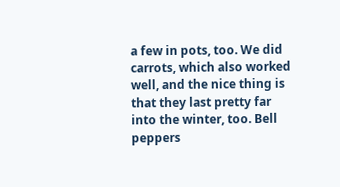a few in pots, too. We did carrots, which also worked well, and the nice thing is that they last pretty far into the winter, too. Bell peppers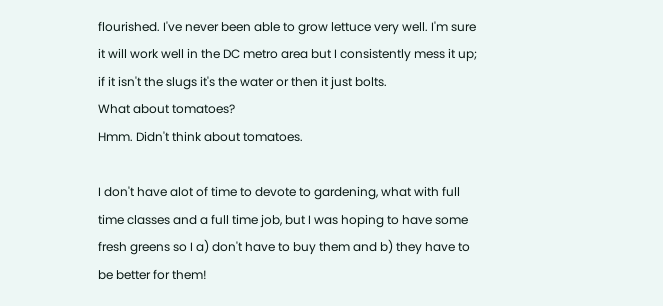flourished. I've never been able to grow lettuce very well. I'm sure it will work well in the DC metro area but I consistently mess it up; if it isn't the slugs it's the water or then it just bolts.
What about tomatoes?
Hmm. Didn't think about tomatoes.

I don't have alot of time to devote to gardening, what with full time classes and a full time job, but I was hoping to have some fresh greens so I a) don't have to buy them and b) they have to be better for them!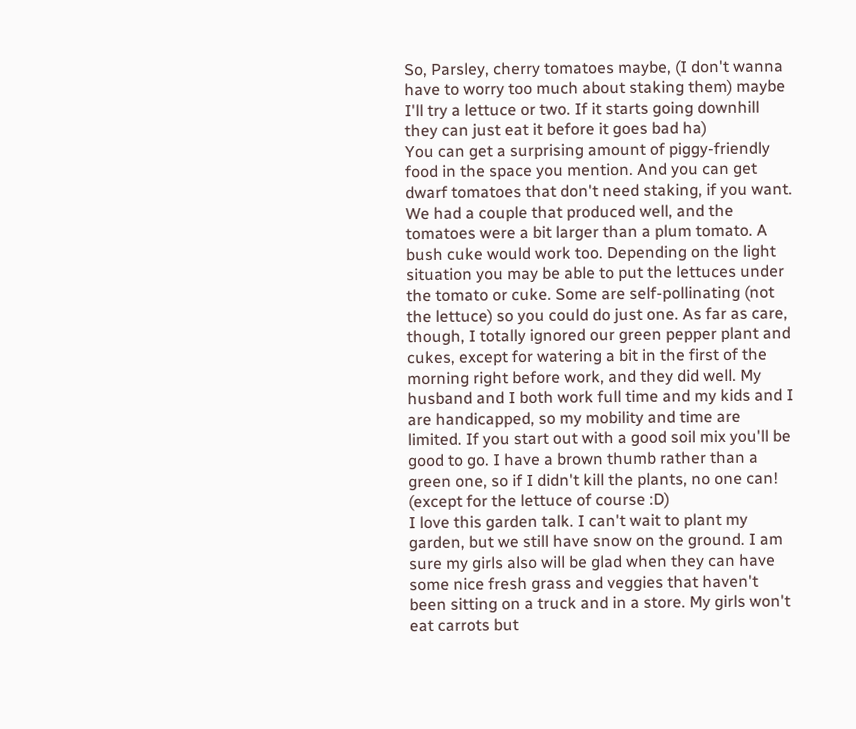So, Parsley, cherry tomatoes maybe, (I don't wanna have to worry too much about staking them) maybe I'll try a lettuce or two. If it starts going downhill they can just eat it before it goes bad ha)
You can get a surprising amount of piggy-friendly food in the space you mention. And you can get dwarf tomatoes that don't need staking, if you want. We had a couple that produced well, and the tomatoes were a bit larger than a plum tomato. A bush cuke would work too. Depending on the light situation you may be able to put the lettuces under the tomato or cuke. Some are self-pollinating (not the lettuce) so you could do just one. As far as care, though, I totally ignored our green pepper plant and cukes, except for watering a bit in the first of the morning right before work, and they did well. My husband and I both work full time and my kids and I are handicapped, so my mobility and time are limited. If you start out with a good soil mix you'll be good to go. I have a brown thumb rather than a green one, so if I didn't kill the plants, no one can! (except for the lettuce of course :D)
I love this garden talk. I can't wait to plant my garden, but we still have snow on the ground. I am sure my girls also will be glad when they can have some nice fresh grass and veggies that haven't been sitting on a truck and in a store. My girls won't eat carrots but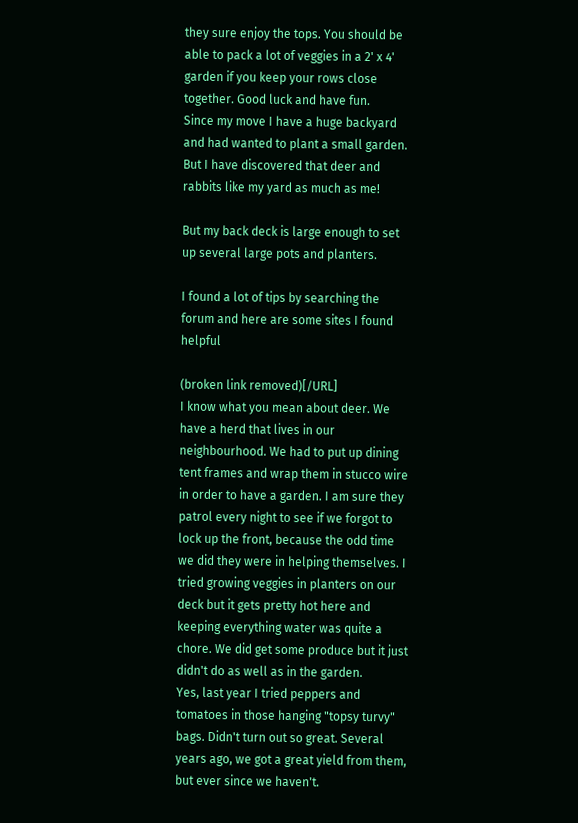they sure enjoy the tops. You should be able to pack a lot of veggies in a 2' x 4' garden if you keep your rows close together. Good luck and have fun.
Since my move I have a huge backyard and had wanted to plant a small garden.
But I have discovered that deer and rabbits like my yard as much as me!

But my back deck is large enough to set up several large pots and planters.

I found a lot of tips by searching the forum and here are some sites I found helpful

(broken link removed)[/URL]
I know what you mean about deer. We have a herd that lives in our neighbourhood. We had to put up dining tent frames and wrap them in stucco wire in order to have a garden. I am sure they patrol every night to see if we forgot to lock up the front, because the odd time we did they were in helping themselves. I tried growing veggies in planters on our deck but it gets pretty hot here and keeping everything water was quite a chore. We did get some produce but it just didn't do as well as in the garden.
Yes, last year I tried peppers and tomatoes in those hanging "topsy turvy" bags. Didn't turn out so great. Several years ago, we got a great yield from them, but ever since we haven't.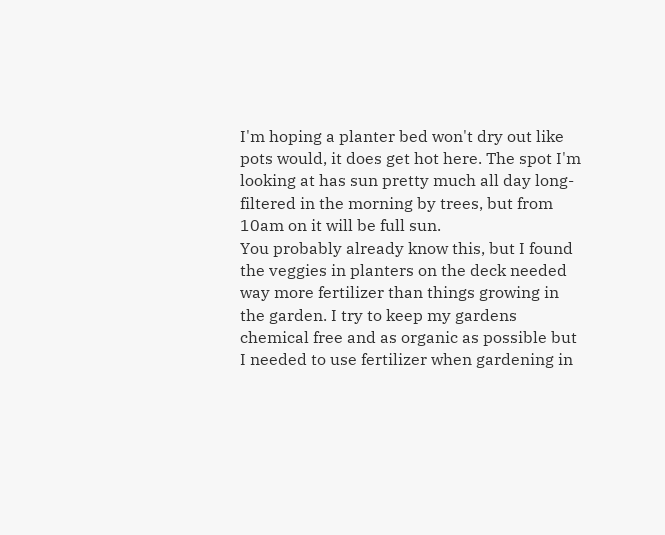I'm hoping a planter bed won't dry out like pots would, it does get hot here. The spot I'm looking at has sun pretty much all day long- filtered in the morning by trees, but from 10am on it will be full sun.
You probably already know this, but I found the veggies in planters on the deck needed way more fertilizer than things growing in the garden. I try to keep my gardens chemical free and as organic as possible but I needed to use fertilizer when gardening in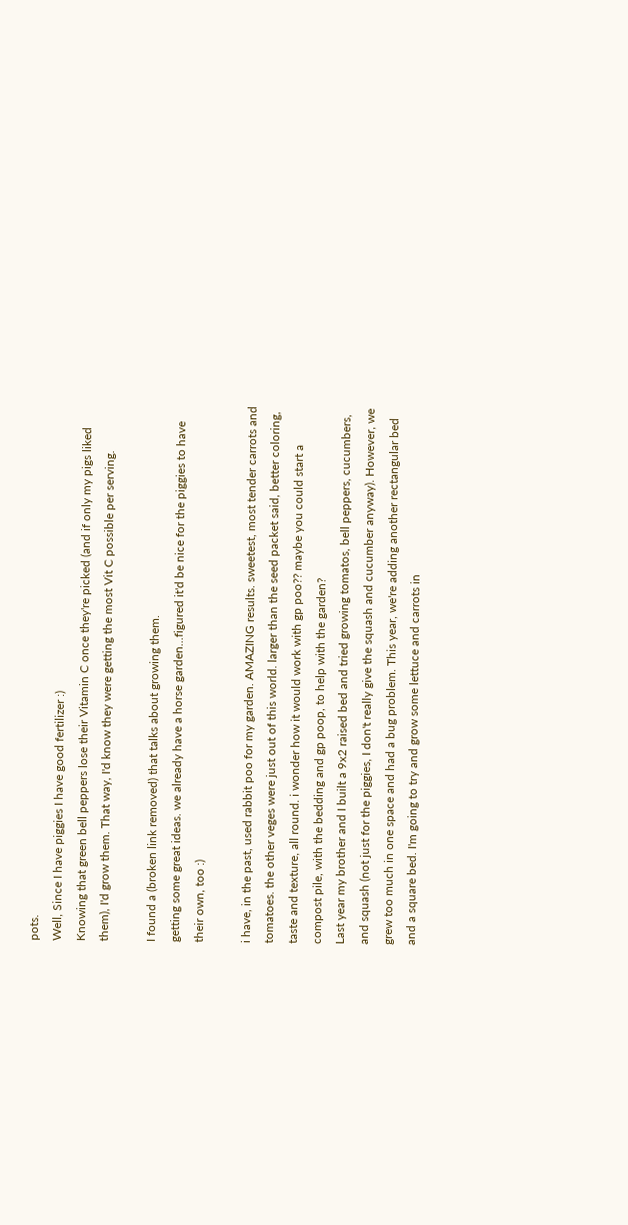pots.
Well, Since I have piggies I have good fertilizer :)
Knowing that green bell peppers lose their Vitamin C once they're picked (and if only my pigs liked them), I'd grow them. That way, I'd know they were getting the most Vit C possible per serving.

I found a (broken link removed) that talks about growing them.
getting some great ideas. we already have a horse garden...figured it'd be nice for the piggies to have their own, too :)

i have, in the past, used rabbit poo for my garden. AMAZING results. sweetest, most tender carrots and tomatoes. the other veges were just out of this world. larger than the seed packet said, better coloring, taste and texture, all round. i wonder how it would work with gp poo?? maybe you could start a compost pile, with the bedding and gp poop, to help with the garden?
Last year my brother and I built a 9x2 raised bed and tried growing tomatos, bell peppers, cucumbers, and squash (not just for the piggies, I don't really give the squash and cucumber anyway). However, we grew too much in one space and had a bug problem. This year, we're adding another rectangular bed and a square bed. I'm going to try and grow some lettuce and carrots in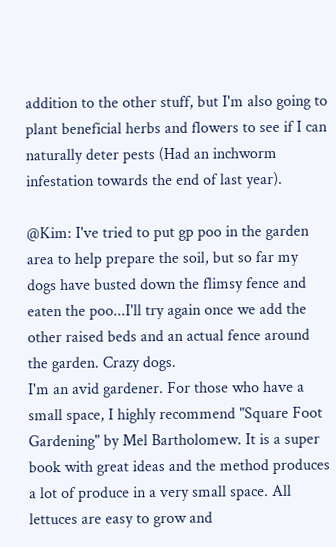addition to the other stuff, but I'm also going to plant beneficial herbs and flowers to see if I can naturally deter pests (Had an inchworm infestation towards the end of last year).

@Kim: I've tried to put gp poo in the garden area to help prepare the soil, but so far my dogs have busted down the flimsy fence and eaten the poo...I'll try again once we add the other raised beds and an actual fence around the garden. Crazy dogs.
I'm an avid gardener. For those who have a small space, I highly recommend "Square Foot Gardening" by Mel Bartholomew. It is a super book with great ideas and the method produces a lot of produce in a very small space. All lettuces are easy to grow and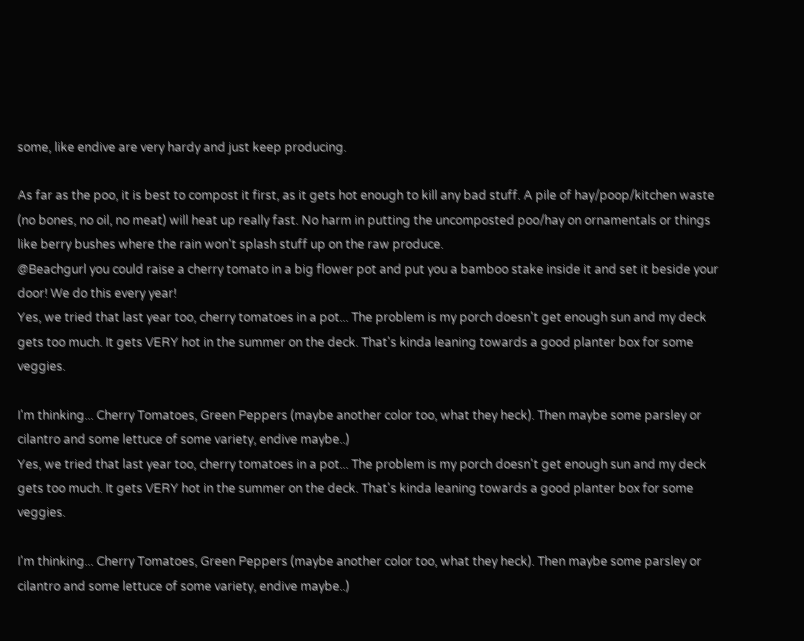some, like endive are very hardy and just keep producing.

As far as the poo, it is best to compost it first, as it gets hot enough to kill any bad stuff. A pile of hay/poop/kitchen waste (no bones, no oil, no meat) will heat up really fast. No harm in putting the uncomposted poo/hay on ornamentals or things like berry bushes where the rain won't splash stuff up on the raw produce.
@Beachgurl you could raise a cherry tomato in a big flower pot and put you a bamboo stake inside it and set it beside your door! We do this every year!
Yes, we tried that last year too, cherry tomatoes in a pot... The problem is my porch doesn't get enough sun and my deck gets too much. It gets VERY hot in the summer on the deck. That's kinda leaning towards a good planter box for some veggies.

I'm thinking... Cherry Tomatoes, Green Peppers (maybe another color too, what they heck). Then maybe some parsley or cilantro and some lettuce of some variety, endive maybe..)
Yes, we tried that last year too, cherry tomatoes in a pot... The problem is my porch doesn't get enough sun and my deck gets too much. It gets VERY hot in the summer on the deck. That's kinda leaning towards a good planter box for some veggies.

I'm thinking... Cherry Tomatoes, Green Peppers (maybe another color too, what they heck). Then maybe some parsley or cilantro and some lettuce of some variety, endive maybe..)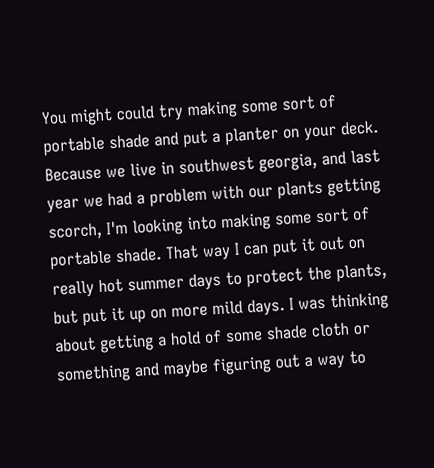You might could try making some sort of portable shade and put a planter on your deck. Because we live in southwest georgia, and last year we had a problem with our plants getting scorch, I'm looking into making some sort of portable shade. That way I can put it out on really hot summer days to protect the plants, but put it up on more mild days. I was thinking about getting a hold of some shade cloth or something and maybe figuring out a way to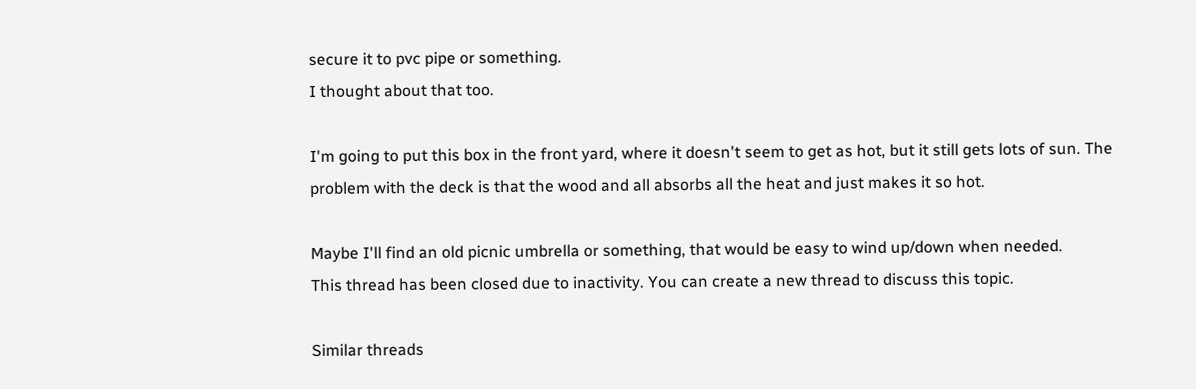secure it to pvc pipe or something.
I thought about that too.

I'm going to put this box in the front yard, where it doesn't seem to get as hot, but it still gets lots of sun. The problem with the deck is that the wood and all absorbs all the heat and just makes it so hot.

Maybe I'll find an old picnic umbrella or something, that would be easy to wind up/down when needed.
This thread has been closed due to inactivity. You can create a new thread to discuss this topic.

Similar threads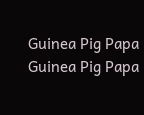Guinea Pig Papa
Guinea Pig Papa